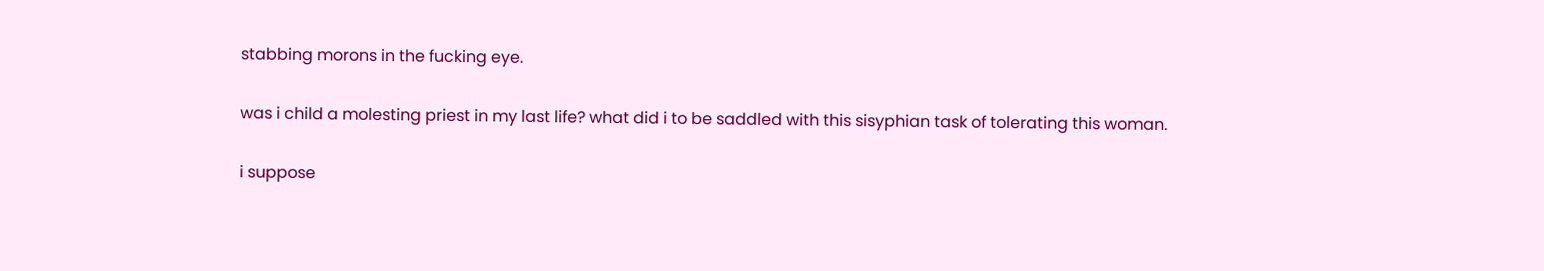stabbing morons in the fucking eye.

was i child a molesting priest in my last life? what did i to be saddled with this sisyphian task of tolerating this woman.

i suppose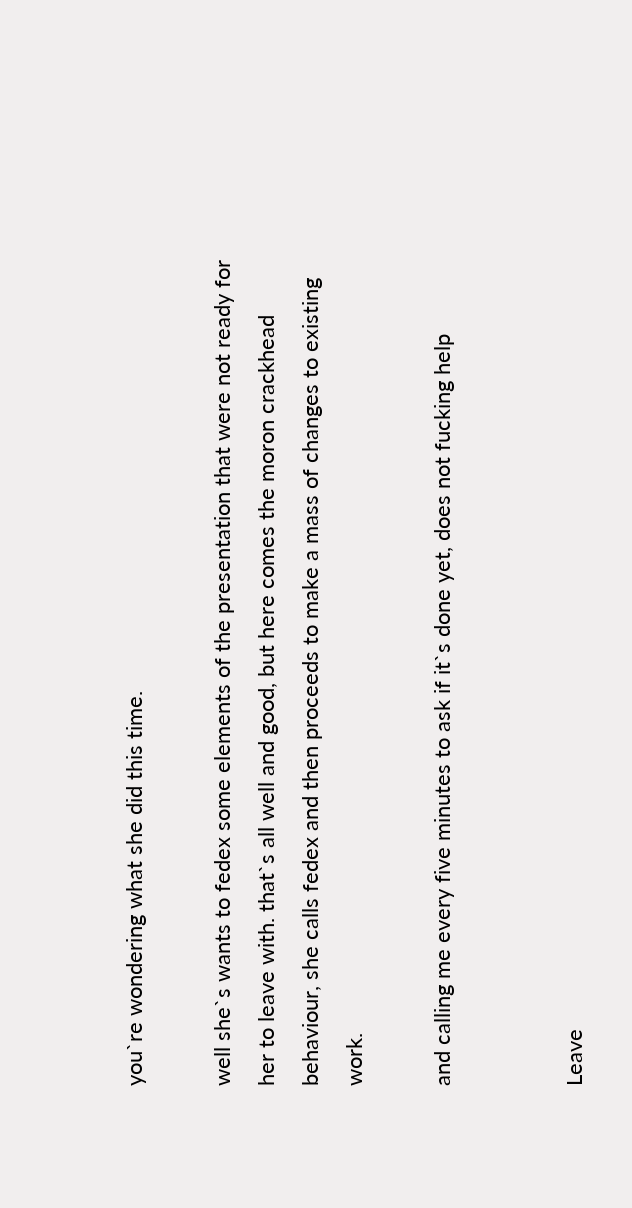you`re wondering what she did this time.

well she`s wants to fedex some elements of the presentation that were not ready for her to leave with. that`s all well and good, but here comes the moron crackhead behaviour, she calls fedex and then proceeds to make a mass of changes to existing work.

and calling me every five minutes to ask if it`s done yet, does not fucking help


Leave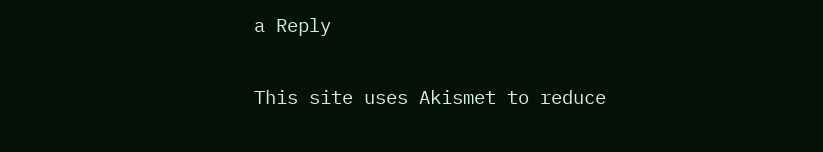a Reply

This site uses Akismet to reduce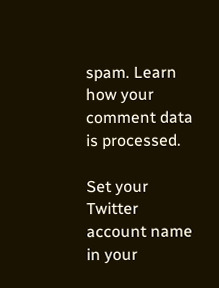spam. Learn how your comment data is processed.

Set your Twitter account name in your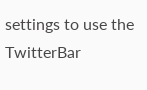settings to use the TwitterBar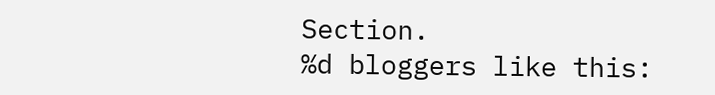Section.
%d bloggers like this: